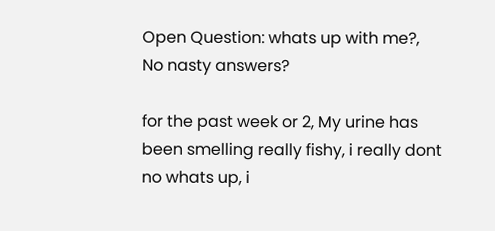Open Question: whats up with me?, No nasty answers?

for the past week or 2, My urine has been smelling really fishy, i really dont no whats up, i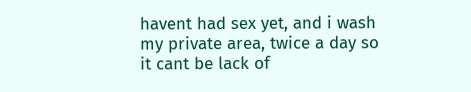havent had sex yet, and i wash my private area, twice a day so it cant be lack of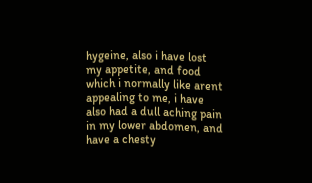hygeine, also i have lost my appetite, and food which i normally like arent appealing to me, i have also had a dull aching pain in my lower abdomen, and have a chesty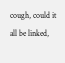cough, could it all be linked,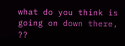what do you think is going on down there, ??